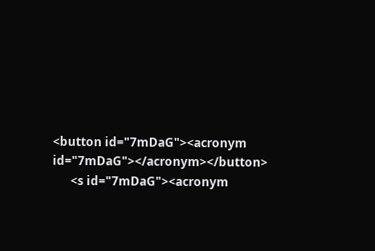<button id="7mDaG"><acronym id="7mDaG"></acronym></button>
      <s id="7mDaG"><acronym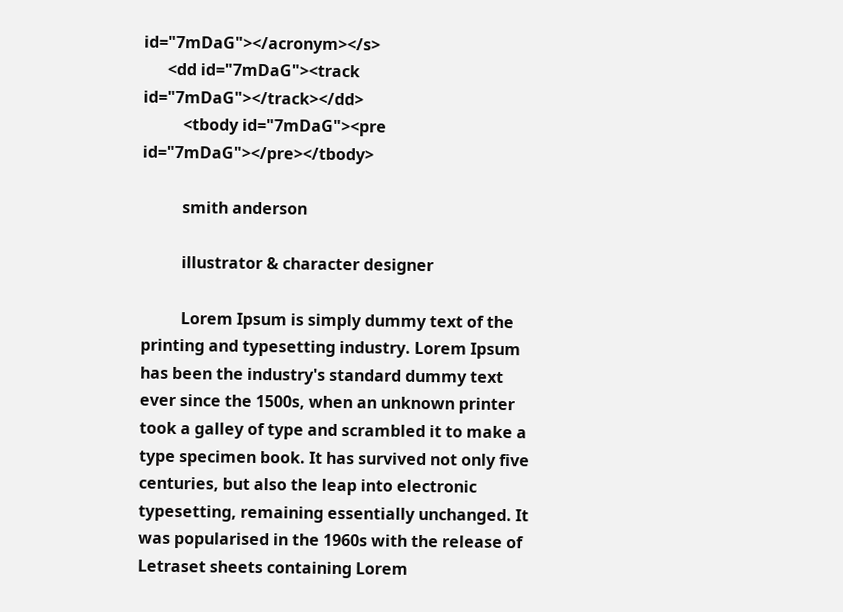id="7mDaG"></acronym></s>
      <dd id="7mDaG"><track id="7mDaG"></track></dd>
          <tbody id="7mDaG"><pre id="7mDaG"></pre></tbody>

          smith anderson

          illustrator & character designer

          Lorem Ipsum is simply dummy text of the printing and typesetting industry. Lorem Ipsum has been the industry's standard dummy text ever since the 1500s, when an unknown printer took a galley of type and scrambled it to make a type specimen book. It has survived not only five centuries, but also the leap into electronic typesetting, remaining essentially unchanged. It was popularised in the 1960s with the release of Letraset sheets containing Lorem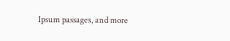Ipsum passages, and more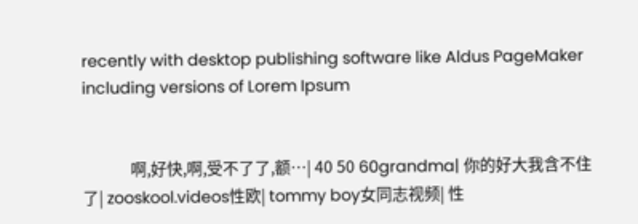recently with desktop publishing software like Aldus PageMaker including versions of Lorem Ipsum


            啊,好快,啊,受不了了,额…| 40 50 60grandma| 你的好大我含不住了| zooskool.videos性欧| tommy boy女同志视频| 性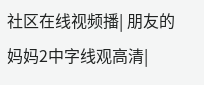社区在线视频播| 朋友的妈妈2中字线观高清|